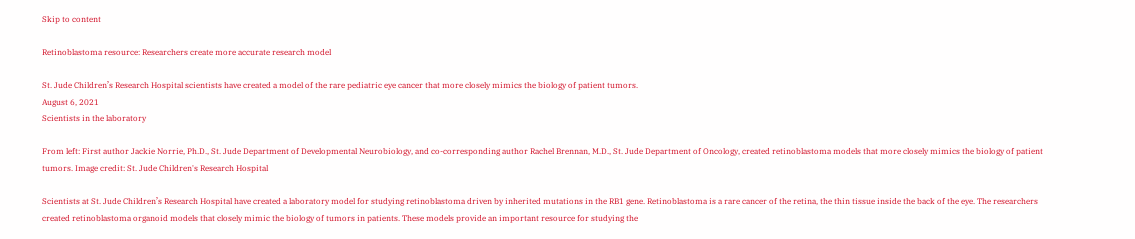Skip to content

Retinoblastoma resource: Researchers create more accurate research model

St. Jude Children’s Research Hospital scientists have created a model of the rare pediatric eye cancer that more closely mimics the biology of patient tumors.
August 6, 2021
Scientists in the laboratory

From left: First author Jackie Norrie, Ph.D., St. Jude Department of Developmental Neurobiology, and co-corresponding author Rachel Brennan, M.D., St. Jude Department of Oncology, created retinoblastoma models that more closely mimics the biology of patient tumors. Image credit: St. Jude Children's Research Hospital

Scientists at St. Jude Children’s Research Hospital have created a laboratory model for studying retinoblastoma driven by inherited mutations in the RB1 gene. Retinoblastoma is a rare cancer of the retina, the thin tissue inside the back of the eye. The researchers created retinoblastoma organoid models that closely mimic the biology of tumors in patients. These models provide an important resource for studying the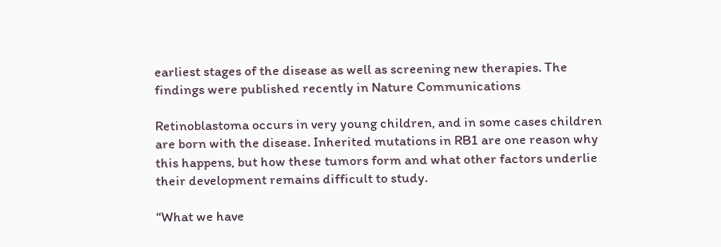earliest stages of the disease as well as screening new therapies. The findings were published recently in Nature Communications

Retinoblastoma occurs in very young children, and in some cases children are born with the disease. Inherited mutations in RB1 are one reason why this happens, but how these tumors form and what other factors underlie their development remains difficult to study.

“What we have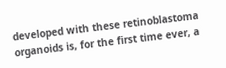developed with these retinoblastoma organoids is, for the first time ever, a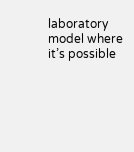laboratory model where it’s possible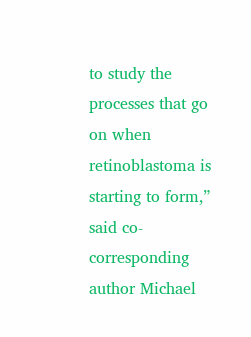to study the processes that go on when retinoblastoma is starting to form,” said co-corresponding author Michael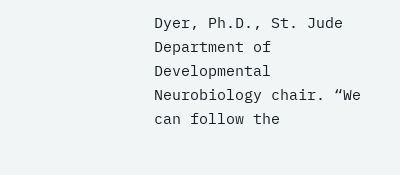Dyer, Ph.D., St. Jude Department of Developmental Neurobiology chair. “We can follow the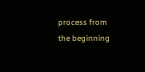process from the beginning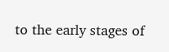to the early stages of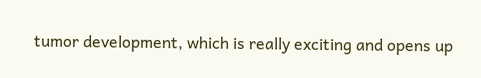tumor development, which is really exciting and opens up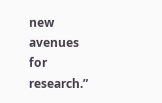new avenues for research.”